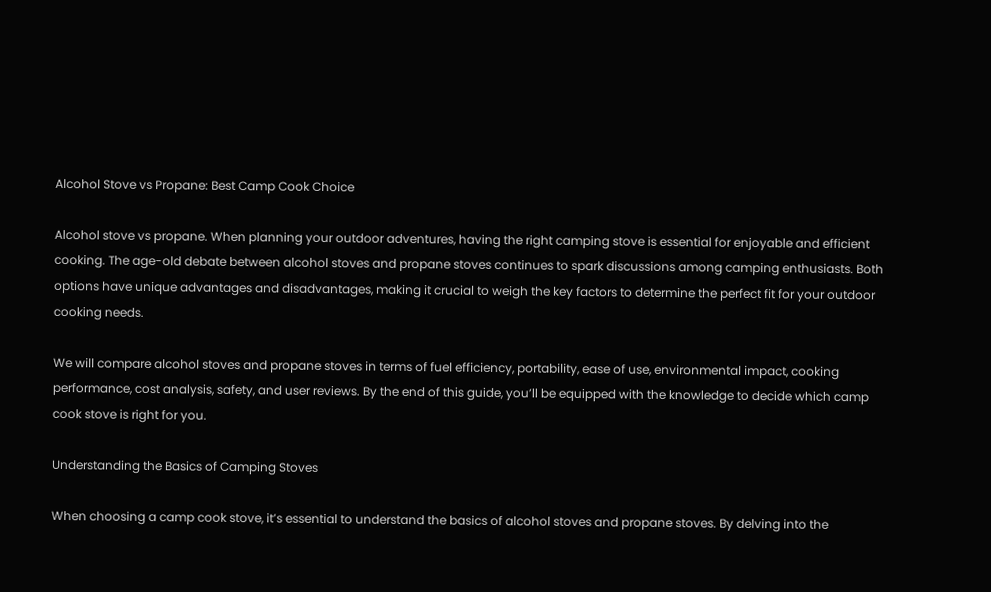Alcohol Stove vs Propane: Best Camp Cook Choice

Alcohol stove vs propane. When planning your outdoor adventures, having the right camping stove is essential for enjoyable and efficient cooking. The age-old debate between alcohol stoves and propane stoves continues to spark discussions among camping enthusiasts. Both options have unique advantages and disadvantages, making it crucial to weigh the key factors to determine the perfect fit for your outdoor cooking needs.

We will compare alcohol stoves and propane stoves in terms of fuel efficiency, portability, ease of use, environmental impact, cooking performance, cost analysis, safety, and user reviews. By the end of this guide, you’ll be equipped with the knowledge to decide which camp cook stove is right for you.

Understanding the Basics of Camping Stoves

When choosing a camp cook stove, it’s essential to understand the basics of alcohol stoves and propane stoves. By delving into the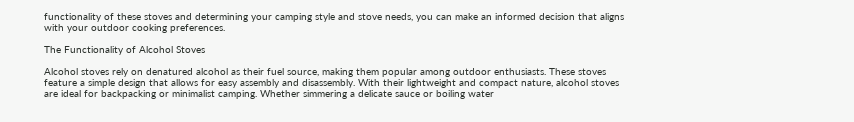functionality of these stoves and determining your camping style and stove needs, you can make an informed decision that aligns with your outdoor cooking preferences.

The Functionality of Alcohol Stoves

Alcohol stoves rely on denatured alcohol as their fuel source, making them popular among outdoor enthusiasts. These stoves feature a simple design that allows for easy assembly and disassembly. With their lightweight and compact nature, alcohol stoves are ideal for backpacking or minimalist camping. Whether simmering a delicate sauce or boiling water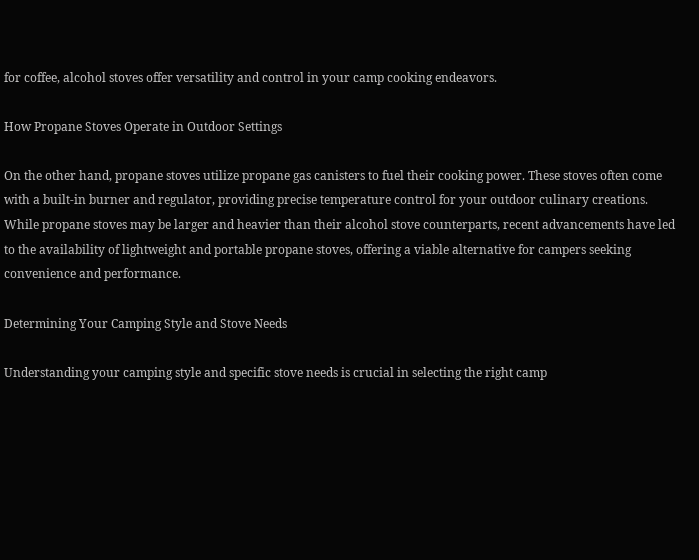for coffee, alcohol stoves offer versatility and control in your camp cooking endeavors.

How Propane Stoves Operate in Outdoor Settings

On the other hand, propane stoves utilize propane gas canisters to fuel their cooking power. These stoves often come with a built-in burner and regulator, providing precise temperature control for your outdoor culinary creations. While propane stoves may be larger and heavier than their alcohol stove counterparts, recent advancements have led to the availability of lightweight and portable propane stoves, offering a viable alternative for campers seeking convenience and performance.

Determining Your Camping Style and Stove Needs

Understanding your camping style and specific stove needs is crucial in selecting the right camp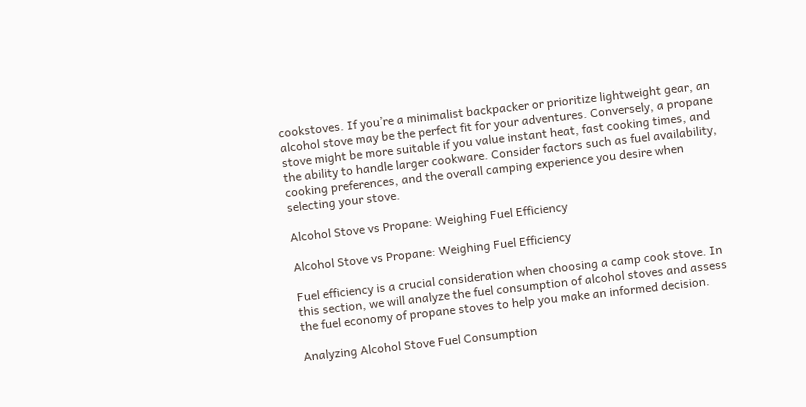cookstoves. If you’re a minimalist backpacker or prioritize lightweight gear, an alcohol stove may be the perfect fit for your adventures. Conversely, a propane stove might be more suitable if you value instant heat, fast cooking times, and the ability to handle larger cookware. Consider factors such as fuel availability, cooking preferences, and the overall camping experience you desire when selecting your stove.

Alcohol Stove vs Propane: Weighing Fuel Efficiency

Alcohol Stove vs Propane: Weighing Fuel Efficiency

Fuel efficiency is a crucial consideration when choosing a camp cook stove. In this section, we will analyze the fuel consumption of alcohol stoves and assess the fuel economy of propane stoves to help you make an informed decision.

Analyzing Alcohol Stove Fuel Consumption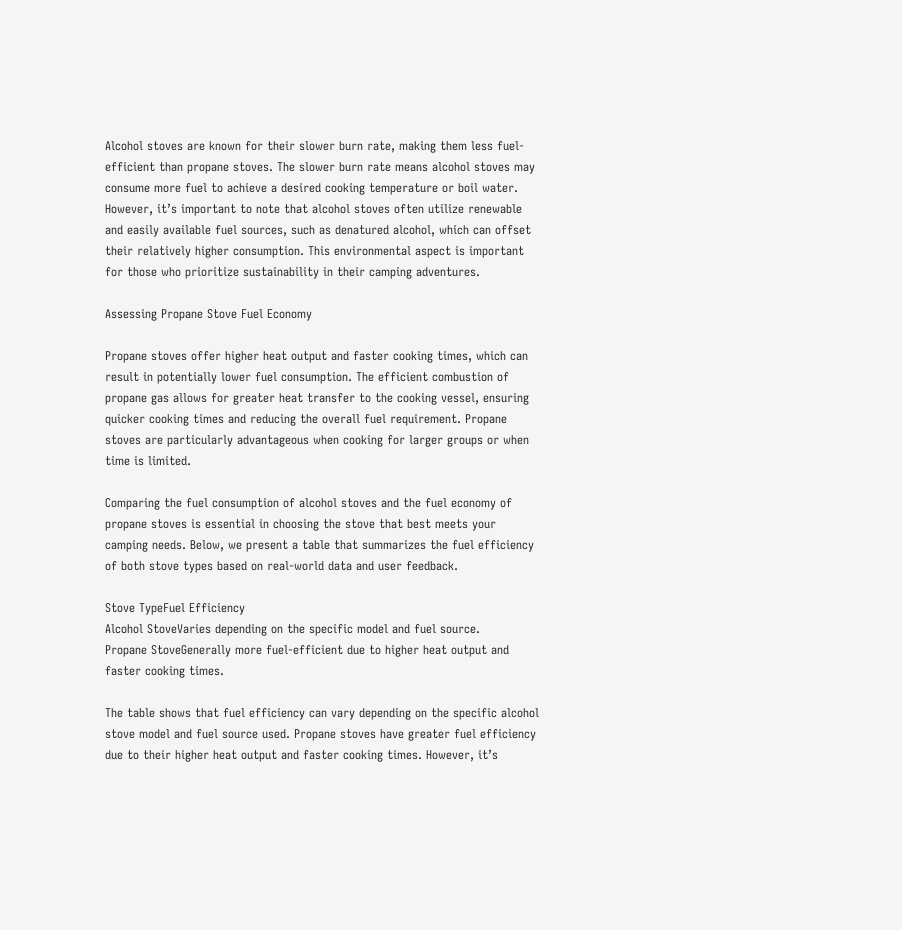Alcohol stoves are known for their slower burn rate, making them less fuel-efficient than propane stoves. The slower burn rate means alcohol stoves may consume more fuel to achieve a desired cooking temperature or boil water. However, it’s important to note that alcohol stoves often utilize renewable and easily available fuel sources, such as denatured alcohol, which can offset their relatively higher consumption. This environmental aspect is important for those who prioritize sustainability in their camping adventures.

Assessing Propane Stove Fuel Economy

Propane stoves offer higher heat output and faster cooking times, which can result in potentially lower fuel consumption. The efficient combustion of propane gas allows for greater heat transfer to the cooking vessel, ensuring quicker cooking times and reducing the overall fuel requirement. Propane stoves are particularly advantageous when cooking for larger groups or when time is limited.

Comparing the fuel consumption of alcohol stoves and the fuel economy of propane stoves is essential in choosing the stove that best meets your camping needs. Below, we present a table that summarizes the fuel efficiency of both stove types based on real-world data and user feedback.

Stove TypeFuel Efficiency
Alcohol StoveVaries depending on the specific model and fuel source.
Propane StoveGenerally more fuel-efficient due to higher heat output and faster cooking times.

The table shows that fuel efficiency can vary depending on the specific alcohol stove model and fuel source used. Propane stoves have greater fuel efficiency due to their higher heat output and faster cooking times. However, it’s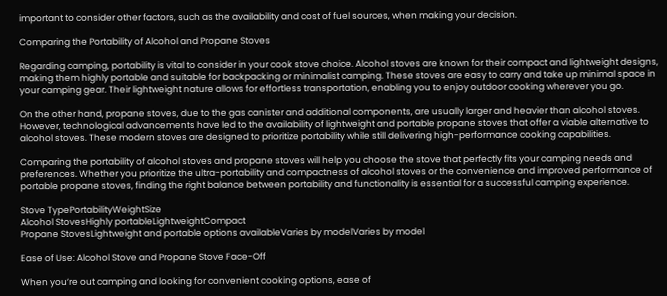important to consider other factors, such as the availability and cost of fuel sources, when making your decision.

Comparing the Portability of Alcohol and Propane Stoves

Regarding camping, portability is vital to consider in your cook stove choice. Alcohol stoves are known for their compact and lightweight designs, making them highly portable and suitable for backpacking or minimalist camping. These stoves are easy to carry and take up minimal space in your camping gear. Their lightweight nature allows for effortless transportation, enabling you to enjoy outdoor cooking wherever you go.

On the other hand, propane stoves, due to the gas canister and additional components, are usually larger and heavier than alcohol stoves. However, technological advancements have led to the availability of lightweight and portable propane stoves that offer a viable alternative to alcohol stoves. These modern stoves are designed to prioritize portability while still delivering high-performance cooking capabilities.

Comparing the portability of alcohol stoves and propane stoves will help you choose the stove that perfectly fits your camping needs and preferences. Whether you prioritize the ultra-portability and compactness of alcohol stoves or the convenience and improved performance of portable propane stoves, finding the right balance between portability and functionality is essential for a successful camping experience.

Stove TypePortabilityWeightSize
Alcohol StovesHighly portableLightweightCompact
Propane StovesLightweight and portable options availableVaries by modelVaries by model

Ease of Use: Alcohol Stove and Propane Stove Face-Off

When you’re out camping and looking for convenient cooking options, ease of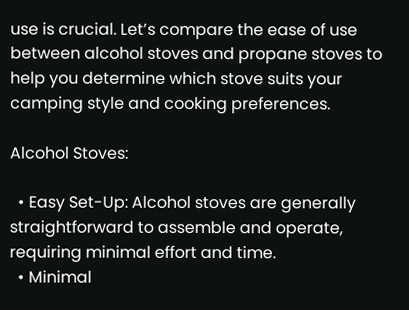use is crucial. Let’s compare the ease of use between alcohol stoves and propane stoves to help you determine which stove suits your camping style and cooking preferences.

Alcohol Stoves:

  • Easy Set-Up: Alcohol stoves are generally straightforward to assemble and operate, requiring minimal effort and time.
  • Minimal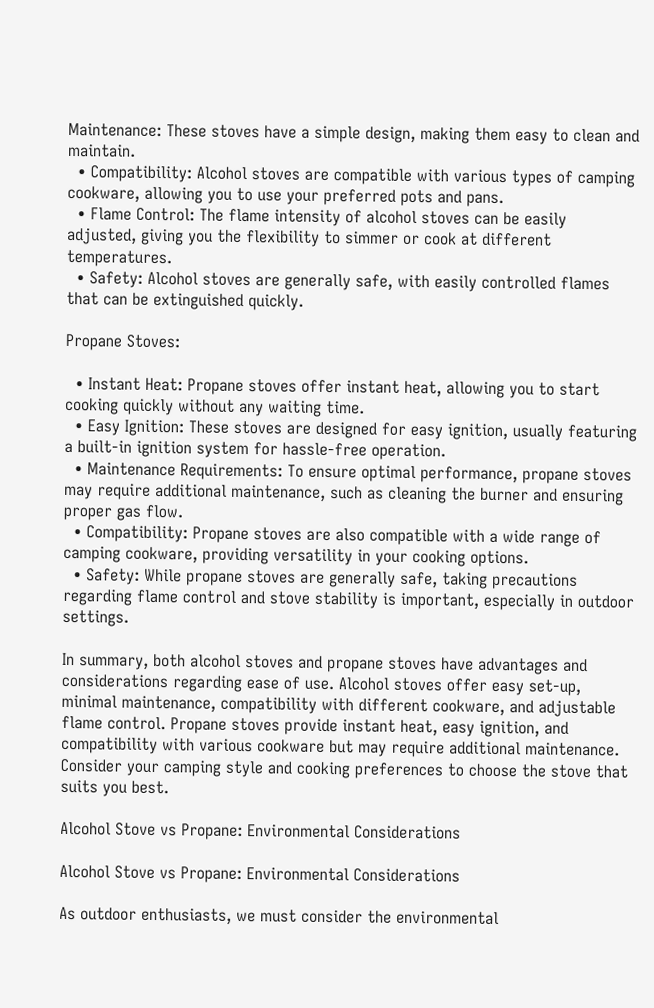Maintenance: These stoves have a simple design, making them easy to clean and maintain.
  • Compatibility: Alcohol stoves are compatible with various types of camping cookware, allowing you to use your preferred pots and pans.
  • Flame Control: The flame intensity of alcohol stoves can be easily adjusted, giving you the flexibility to simmer or cook at different temperatures.
  • Safety: Alcohol stoves are generally safe, with easily controlled flames that can be extinguished quickly.

Propane Stoves:

  • Instant Heat: Propane stoves offer instant heat, allowing you to start cooking quickly without any waiting time.
  • Easy Ignition: These stoves are designed for easy ignition, usually featuring a built-in ignition system for hassle-free operation.
  • Maintenance Requirements: To ensure optimal performance, propane stoves may require additional maintenance, such as cleaning the burner and ensuring proper gas flow.
  • Compatibility: Propane stoves are also compatible with a wide range of camping cookware, providing versatility in your cooking options.
  • Safety: While propane stoves are generally safe, taking precautions regarding flame control and stove stability is important, especially in outdoor settings.

In summary, both alcohol stoves and propane stoves have advantages and considerations regarding ease of use. Alcohol stoves offer easy set-up, minimal maintenance, compatibility with different cookware, and adjustable flame control. Propane stoves provide instant heat, easy ignition, and compatibility with various cookware but may require additional maintenance. Consider your camping style and cooking preferences to choose the stove that suits you best.

Alcohol Stove vs Propane: Environmental Considerations

Alcohol Stove vs Propane: Environmental Considerations

As outdoor enthusiasts, we must consider the environmental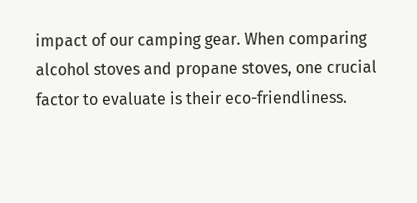impact of our camping gear. When comparing alcohol stoves and propane stoves, one crucial factor to evaluate is their eco-friendliness.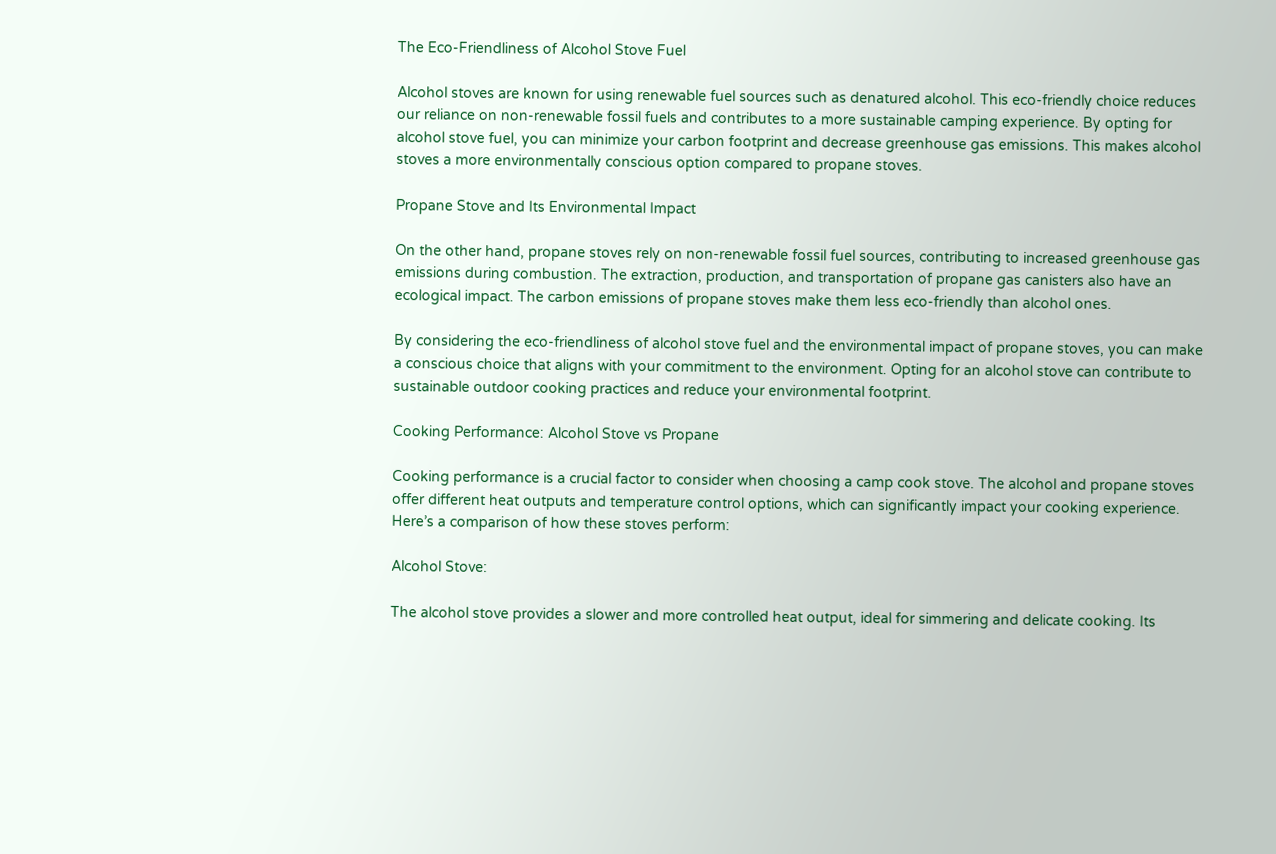The Eco-Friendliness of Alcohol Stove Fuel

Alcohol stoves are known for using renewable fuel sources such as denatured alcohol. This eco-friendly choice reduces our reliance on non-renewable fossil fuels and contributes to a more sustainable camping experience. By opting for alcohol stove fuel, you can minimize your carbon footprint and decrease greenhouse gas emissions. This makes alcohol stoves a more environmentally conscious option compared to propane stoves.

Propane Stove and Its Environmental Impact

On the other hand, propane stoves rely on non-renewable fossil fuel sources, contributing to increased greenhouse gas emissions during combustion. The extraction, production, and transportation of propane gas canisters also have an ecological impact. The carbon emissions of propane stoves make them less eco-friendly than alcohol ones.

By considering the eco-friendliness of alcohol stove fuel and the environmental impact of propane stoves, you can make a conscious choice that aligns with your commitment to the environment. Opting for an alcohol stove can contribute to sustainable outdoor cooking practices and reduce your environmental footprint.

Cooking Performance: Alcohol Stove vs Propane

Cooking performance is a crucial factor to consider when choosing a camp cook stove. The alcohol and propane stoves offer different heat outputs and temperature control options, which can significantly impact your cooking experience. Here’s a comparison of how these stoves perform:

Alcohol Stove:

The alcohol stove provides a slower and more controlled heat output, ideal for simmering and delicate cooking. Its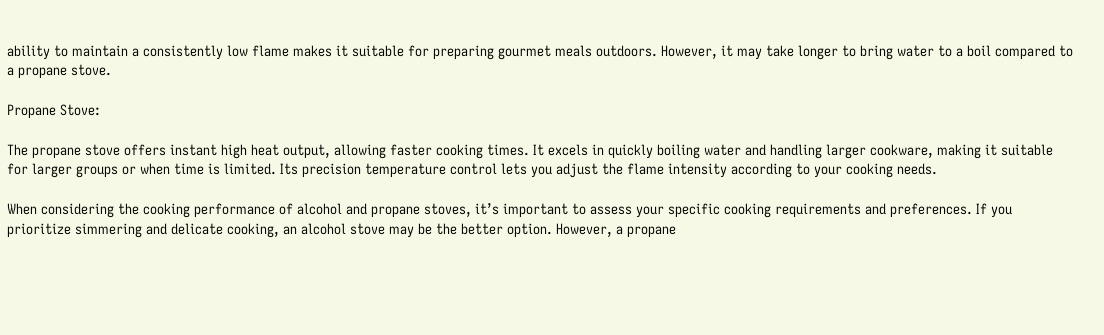ability to maintain a consistently low flame makes it suitable for preparing gourmet meals outdoors. However, it may take longer to bring water to a boil compared to a propane stove.

Propane Stove:

The propane stove offers instant high heat output, allowing faster cooking times. It excels in quickly boiling water and handling larger cookware, making it suitable for larger groups or when time is limited. Its precision temperature control lets you adjust the flame intensity according to your cooking needs.

When considering the cooking performance of alcohol and propane stoves, it’s important to assess your specific cooking requirements and preferences. If you prioritize simmering and delicate cooking, an alcohol stove may be the better option. However, a propane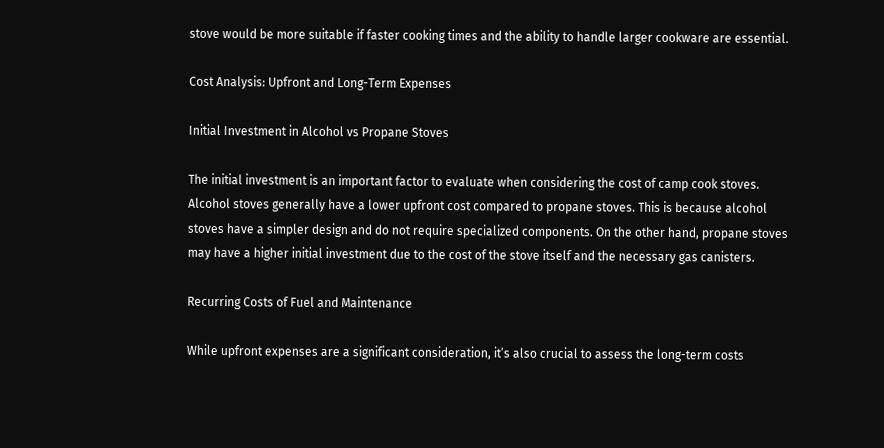stove would be more suitable if faster cooking times and the ability to handle larger cookware are essential.

Cost Analysis: Upfront and Long-Term Expenses

Initial Investment in Alcohol vs Propane Stoves

The initial investment is an important factor to evaluate when considering the cost of camp cook stoves. Alcohol stoves generally have a lower upfront cost compared to propane stoves. This is because alcohol stoves have a simpler design and do not require specialized components. On the other hand, propane stoves may have a higher initial investment due to the cost of the stove itself and the necessary gas canisters.

Recurring Costs of Fuel and Maintenance

While upfront expenses are a significant consideration, it’s also crucial to assess the long-term costs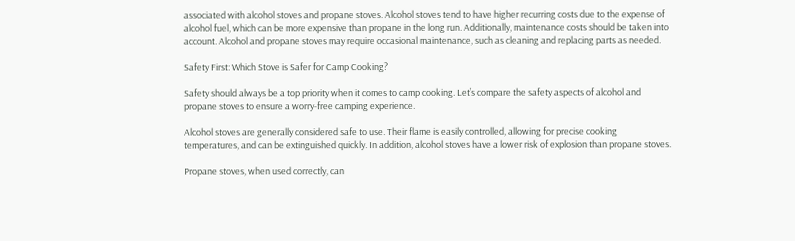associated with alcohol stoves and propane stoves. Alcohol stoves tend to have higher recurring costs due to the expense of alcohol fuel, which can be more expensive than propane in the long run. Additionally, maintenance costs should be taken into account. Alcohol and propane stoves may require occasional maintenance, such as cleaning and replacing parts as needed.

Safety First: Which Stove is Safer for Camp Cooking?

Safety should always be a top priority when it comes to camp cooking. Let’s compare the safety aspects of alcohol and propane stoves to ensure a worry-free camping experience.

Alcohol stoves are generally considered safe to use. Their flame is easily controlled, allowing for precise cooking temperatures, and can be extinguished quickly. In addition, alcohol stoves have a lower risk of explosion than propane stoves.

Propane stoves, when used correctly, can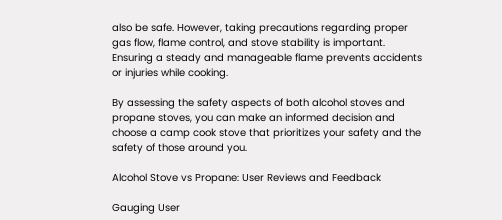also be safe. However, taking precautions regarding proper gas flow, flame control, and stove stability is important. Ensuring a steady and manageable flame prevents accidents or injuries while cooking.

By assessing the safety aspects of both alcohol stoves and propane stoves, you can make an informed decision and choose a camp cook stove that prioritizes your safety and the safety of those around you.

Alcohol Stove vs Propane: User Reviews and Feedback

Gauging User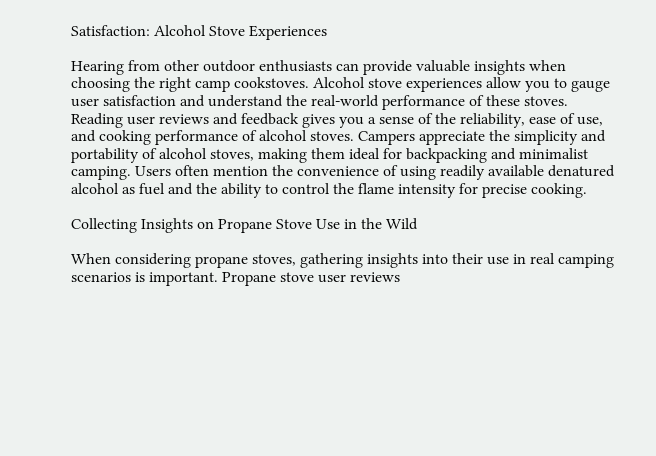Satisfaction: Alcohol Stove Experiences

Hearing from other outdoor enthusiasts can provide valuable insights when choosing the right camp cookstoves. Alcohol stove experiences allow you to gauge user satisfaction and understand the real-world performance of these stoves. Reading user reviews and feedback gives you a sense of the reliability, ease of use, and cooking performance of alcohol stoves. Campers appreciate the simplicity and portability of alcohol stoves, making them ideal for backpacking and minimalist camping. Users often mention the convenience of using readily available denatured alcohol as fuel and the ability to control the flame intensity for precise cooking.

Collecting Insights on Propane Stove Use in the Wild

When considering propane stoves, gathering insights into their use in real camping scenarios is important. Propane stove user reviews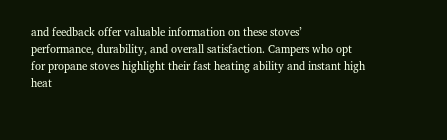and feedback offer valuable information on these stoves’ performance, durability, and overall satisfaction. Campers who opt for propane stoves highlight their fast heating ability and instant high heat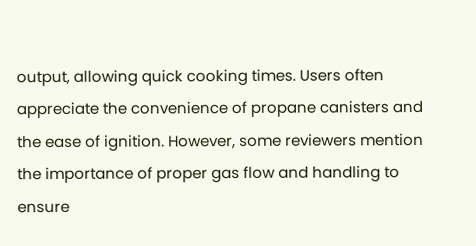output, allowing quick cooking times. Users often appreciate the convenience of propane canisters and the ease of ignition. However, some reviewers mention the importance of proper gas flow and handling to ensure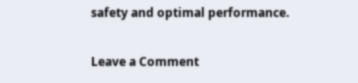safety and optimal performance.

Leave a Comment